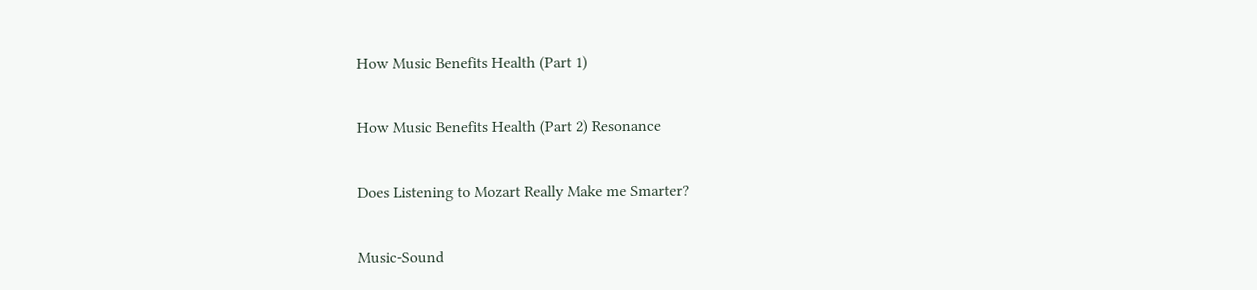How Music Benefits Health (Part 1)

How Music Benefits Health (Part 2) Resonance

Does Listening to Mozart Really Make me Smarter?

Music-Sound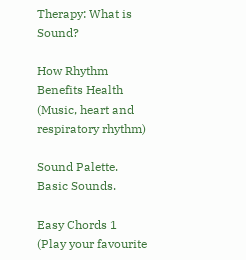Therapy: What is Sound?

How Rhythm Benefits Health (Music, heart and respiratory rhythm)

Sound Palette. Basic Sounds.

Easy Chords 1 (Play your favourite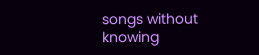songs without knowing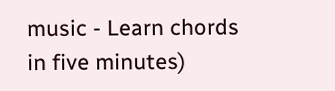music - Learn chords in five minutes)